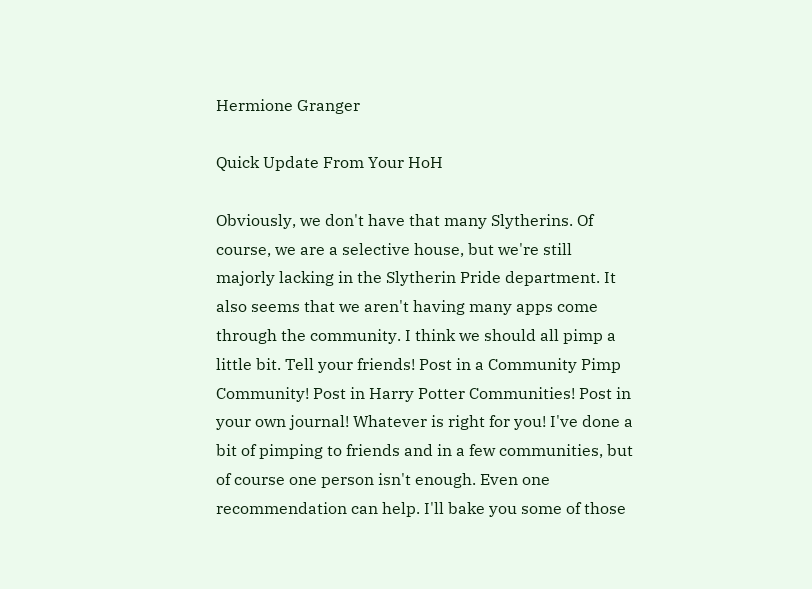Hermione Granger

Quick Update From Your HoH

Obviously, we don't have that many Slytherins. Of course, we are a selective house, but we're still majorly lacking in the Slytherin Pride department. It also seems that we aren't having many apps come through the community. I think we should all pimp a little bit. Tell your friends! Post in a Community Pimp Community! Post in Harry Potter Communities! Post in your own journal! Whatever is right for you! I've done a bit of pimping to friends and in a few communities, but of course one person isn't enough. Even one recommendation can help. I'll bake you some of those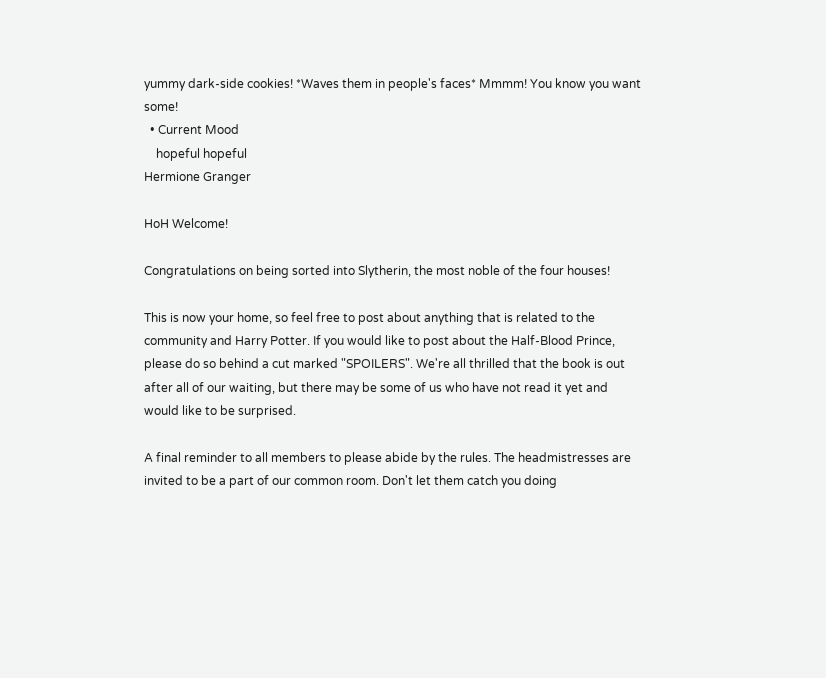yummy dark-side cookies! *Waves them in people's faces* Mmmm! You know you want some!
  • Current Mood
    hopeful hopeful
Hermione Granger

HoH Welcome!

Congratulations on being sorted into Slytherin, the most noble of the four houses!

This is now your home, so feel free to post about anything that is related to the community and Harry Potter. If you would like to post about the Half-Blood Prince, please do so behind a cut marked "SPOILERS". We're all thrilled that the book is out after all of our waiting, but there may be some of us who have not read it yet and would like to be surprised.

A final reminder to all members to please abide by the rules. The headmistresses are invited to be a part of our common room. Don't let them catch you doing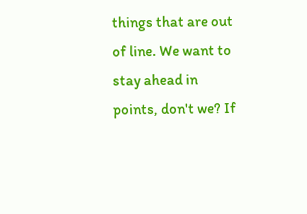things that are out of line. We want to stay ahead in points, don't we? If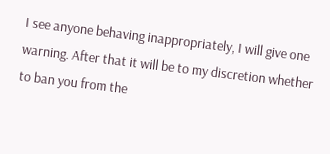I see anyone behaving inappropriately, I will give one warning. After that it will be to my discretion whether to ban you from the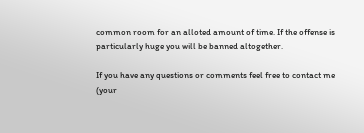common room for an alloted amount of time. If the offense is particularly huge you will be banned altogether.

If you have any questions or comments feel free to contact me (your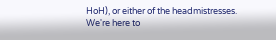HoH), or either of the headmistresses. We're here to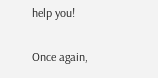help you!

Once again,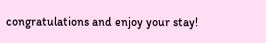congratulations and enjoy your stay!